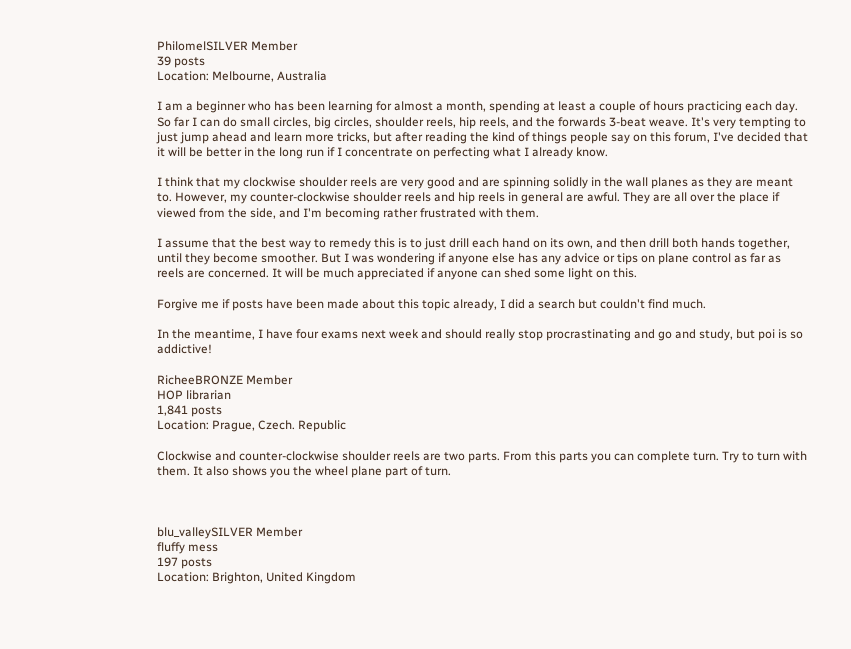PhilomelSILVER Member
39 posts
Location: Melbourne, Australia

I am a beginner who has been learning for almost a month, spending at least a couple of hours practicing each day. So far I can do small circles, big circles, shoulder reels, hip reels, and the forwards 3-beat weave. It's very tempting to just jump ahead and learn more tricks, but after reading the kind of things people say on this forum, I've decided that it will be better in the long run if I concentrate on perfecting what I already know.

I think that my clockwise shoulder reels are very good and are spinning solidly in the wall planes as they are meant to. However, my counter-clockwise shoulder reels and hip reels in general are awful. They are all over the place if viewed from the side, and I'm becoming rather frustrated with them.

I assume that the best way to remedy this is to just drill each hand on its own, and then drill both hands together, until they become smoother. But I was wondering if anyone else has any advice or tips on plane control as far as reels are concerned. It will be much appreciated if anyone can shed some light on this.

Forgive me if posts have been made about this topic already, I did a search but couldn't find much.

In the meantime, I have four exams next week and should really stop procrastinating and go and study, but poi is so addictive!

RicheeBRONZE Member
HOP librarian
1,841 posts
Location: Prague, Czech. Republic

Clockwise and counter-clockwise shoulder reels are two parts. From this parts you can complete turn. Try to turn with them. It also shows you the wheel plane part of turn.



blu_valleySILVER Member
fluffy mess
197 posts
Location: Brighton, United Kingdom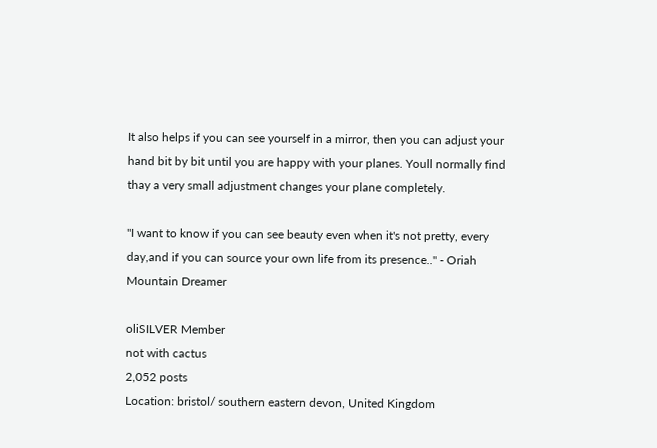It also helps if you can see yourself in a mirror, then you can adjust your hand bit by bit until you are happy with your planes. Youll normally find thay a very small adjustment changes your plane completely.

"I want to know if you can see beauty even when it's not pretty, every day,and if you can source your own life from its presence.." - Oriah Mountain Dreamer

oliSILVER Member
not with cactus
2,052 posts
Location: bristol/ southern eastern devon, United Kingdom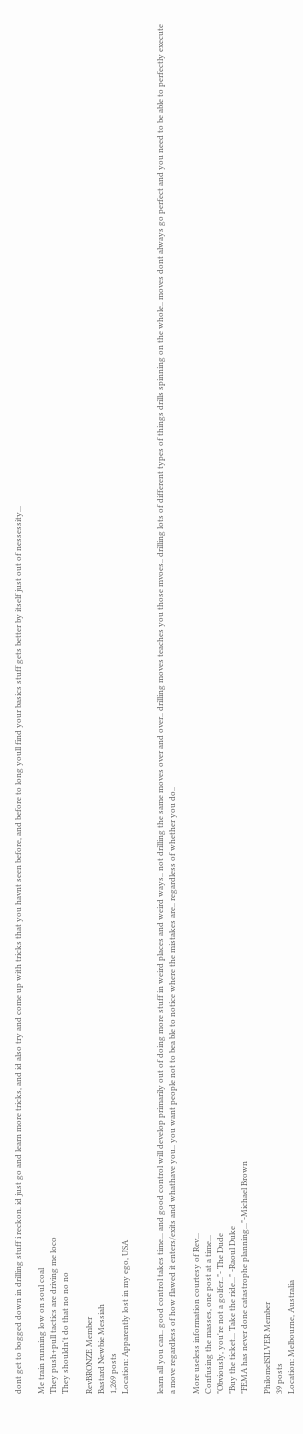dont get to bogged down in drilling stuff i reckon. id just go and learn more tricks, and id also try and come up with tricks that you havnt seen before, and before to long youll find your basics stuff gets better by itself just out of nessessity...

Me train running low on soul coal
They push+pull tactics are driving me loco
They shouldn't do that no no no

RevBRONZE Member
Bastard Newbie Messiah
1,269 posts
Location: Apparently lost in my ego, USA


learn all you can.. good control takes time... and good control will develop primarily out of doing more stuff in weird places and weird ways.. not drilling the same moves over and over.. drilling moves teaches you those mvoes.. drilling lots of different types of things drills spinning on the whole.. moves dont always go perfect and you need to be able to perfectly execute a move regardless of how flawed it enters/exits and whathave you.. you want people not to bea ble to notice where the mistakes are.. regardless of whether you do..

More useless information courtesy of Rev...
Confusing the masses, one post at a time...
"Obviously, you're not a golfer.."- The Dude
"Buy the ticket... Take the ride..." -Raoul Duke
"FEMA has never done catastrophe planning..."-Michael Brown

PhilomelSILVER Member
39 posts
Location: Melbourne, Australia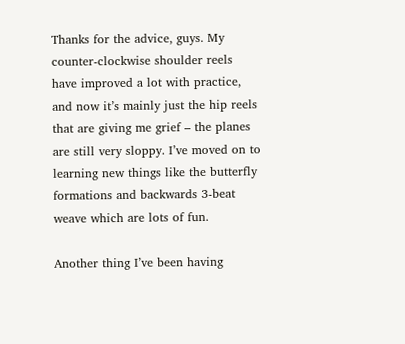Thanks for the advice, guys. My counter-clockwise shoulder reels have improved a lot with practice, and now it’s mainly just the hip reels that are giving me grief – the planes are still very sloppy. I’ve moved on to learning new things like the butterfly formations and backwards 3-beat weave which are lots of fun.

Another thing I’ve been having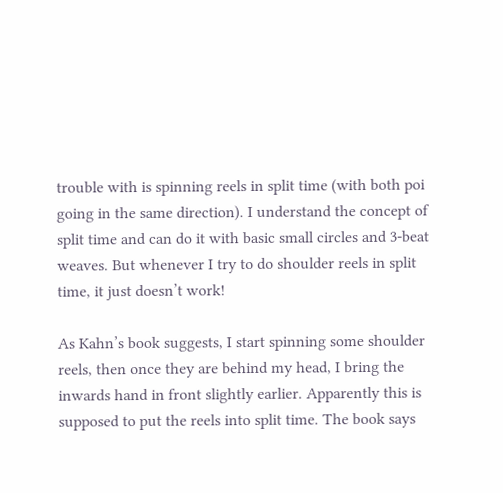trouble with is spinning reels in split time (with both poi going in the same direction). I understand the concept of split time and can do it with basic small circles and 3-beat weaves. But whenever I try to do shoulder reels in split time, it just doesn’t work!

As Kahn’s book suggests, I start spinning some shoulder reels, then once they are behind my head, I bring the inwards hand in front slightly earlier. Apparently this is supposed to put the reels into split time. The book says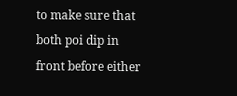to make sure that both poi dip in front before either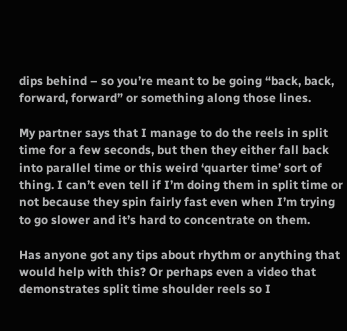dips behind – so you’re meant to be going “back, back, forward, forward” or something along those lines.

My partner says that I manage to do the reels in split time for a few seconds, but then they either fall back into parallel time or this weird ‘quarter time’ sort of thing. I can’t even tell if I’m doing them in split time or not because they spin fairly fast even when I’m trying to go slower and it’s hard to concentrate on them.

Has anyone got any tips about rhythm or anything that would help with this? Or perhaps even a video that demonstrates split time shoulder reels so I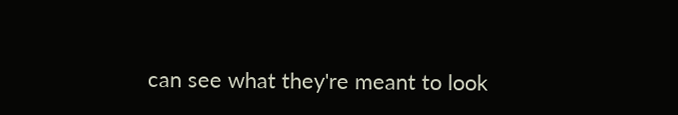can see what they're meant to look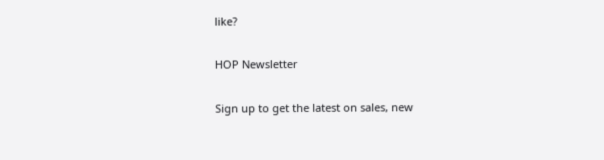like?

HOP Newsletter

Sign up to get the latest on sales, new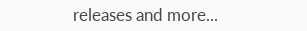releases and more...